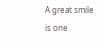A great smile is one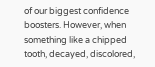of our biggest confidence boosters. However, when something like a chipped tooth, decayed, discolored,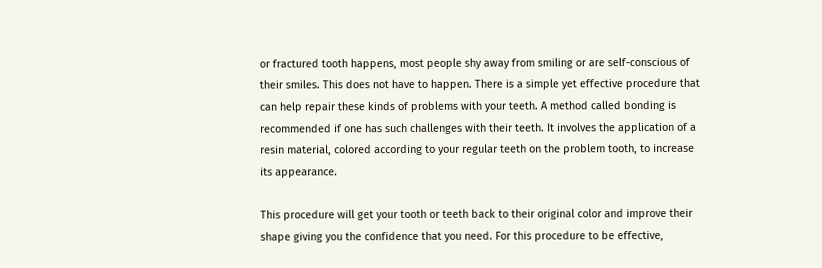or fractured tooth happens, most people shy away from smiling or are self-conscious of their smiles. This does not have to happen. There is a simple yet effective procedure that can help repair these kinds of problems with your teeth. A method called bonding is recommended if one has such challenges with their teeth. It involves the application of a resin material, colored according to your regular teeth on the problem tooth, to increase its appearance.

This procedure will get your tooth or teeth back to their original color and improve their shape giving you the confidence that you need. For this procedure to be effective,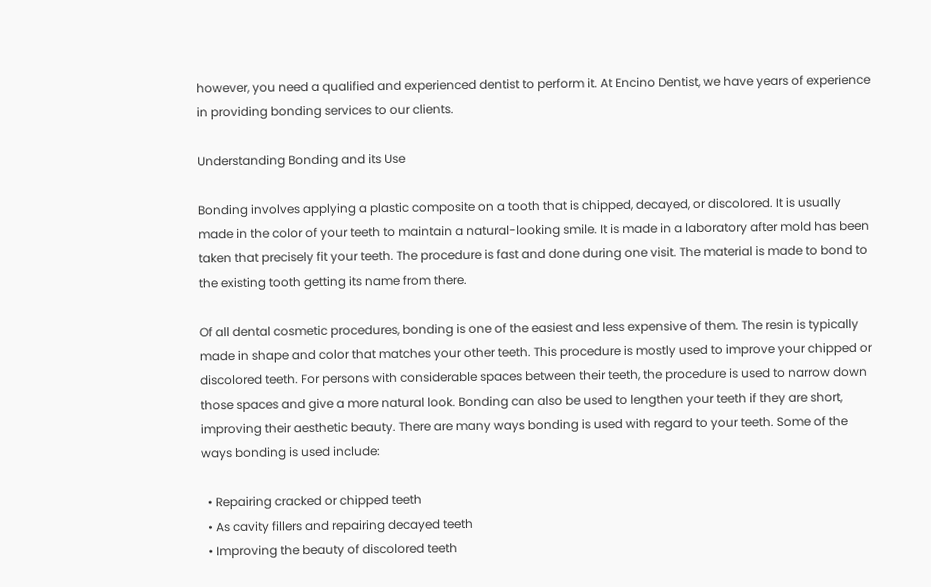however, you need a qualified and experienced dentist to perform it. At Encino Dentist, we have years of experience in providing bonding services to our clients.

Understanding Bonding and its Use

Bonding involves applying a plastic composite on a tooth that is chipped, decayed, or discolored. It is usually made in the color of your teeth to maintain a natural-looking smile. It is made in a laboratory after mold has been taken that precisely fit your teeth. The procedure is fast and done during one visit. The material is made to bond to the existing tooth getting its name from there.

Of all dental cosmetic procedures, bonding is one of the easiest and less expensive of them. The resin is typically made in shape and color that matches your other teeth. This procedure is mostly used to improve your chipped or discolored teeth. For persons with considerable spaces between their teeth, the procedure is used to narrow down those spaces and give a more natural look. Bonding can also be used to lengthen your teeth if they are short, improving their aesthetic beauty. There are many ways bonding is used with regard to your teeth. Some of the ways bonding is used include:

  • Repairing cracked or chipped teeth
  • As cavity fillers and repairing decayed teeth
  • Improving the beauty of discolored teeth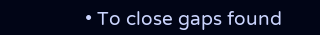• To close gaps found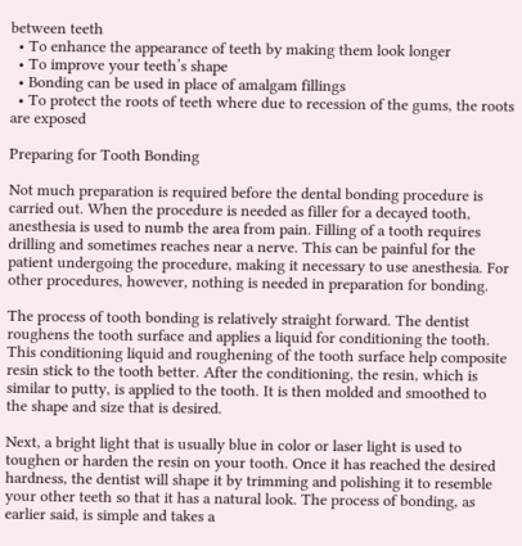between teeth
  • To enhance the appearance of teeth by making them look longer
  • To improve your teeth’s shape
  • Bonding can be used in place of amalgam fillings
  • To protect the roots of teeth where due to recession of the gums, the roots are exposed

Preparing for Tooth Bonding

Not much preparation is required before the dental bonding procedure is carried out. When the procedure is needed as filler for a decayed tooth, anesthesia is used to numb the area from pain. Filling of a tooth requires drilling and sometimes reaches near a nerve. This can be painful for the patient undergoing the procedure, making it necessary to use anesthesia. For other procedures, however, nothing is needed in preparation for bonding.

The process of tooth bonding is relatively straight forward. The dentist roughens the tooth surface and applies a liquid for conditioning the tooth. This conditioning liquid and roughening of the tooth surface help composite resin stick to the tooth better. After the conditioning, the resin, which is similar to putty, is applied to the tooth. It is then molded and smoothed to the shape and size that is desired.

Next, a bright light that is usually blue in color or laser light is used to toughen or harden the resin on your tooth. Once it has reached the desired hardness, the dentist will shape it by trimming and polishing it to resemble your other teeth so that it has a natural look. The process of bonding, as earlier said, is simple and takes a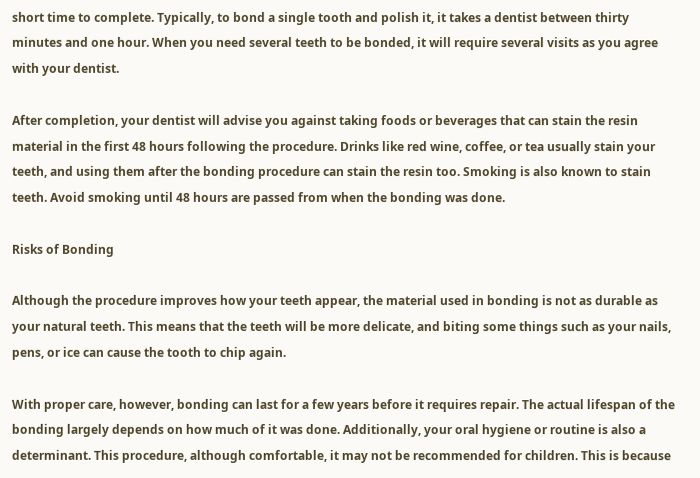short time to complete. Typically, to bond a single tooth and polish it, it takes a dentist between thirty minutes and one hour. When you need several teeth to be bonded, it will require several visits as you agree with your dentist.

After completion, your dentist will advise you against taking foods or beverages that can stain the resin material in the first 48 hours following the procedure. Drinks like red wine, coffee, or tea usually stain your teeth, and using them after the bonding procedure can stain the resin too. Smoking is also known to stain teeth. Avoid smoking until 48 hours are passed from when the bonding was done.

Risks of Bonding

Although the procedure improves how your teeth appear, the material used in bonding is not as durable as your natural teeth. This means that the teeth will be more delicate, and biting some things such as your nails, pens, or ice can cause the tooth to chip again.

With proper care, however, bonding can last for a few years before it requires repair. The actual lifespan of the bonding largely depends on how much of it was done. Additionally, your oral hygiene or routine is also a determinant. This procedure, although comfortable, it may not be recommended for children. This is because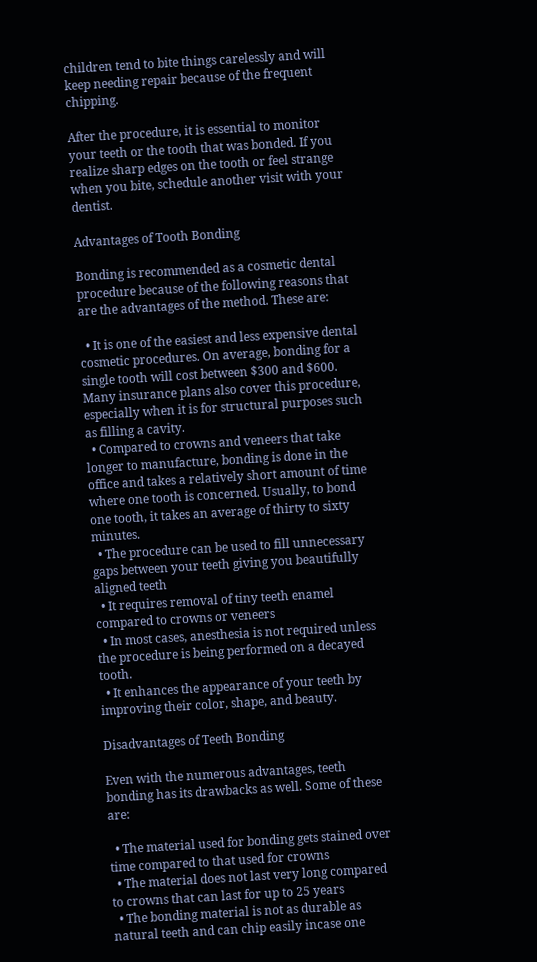children tend to bite things carelessly and will keep needing repair because of the frequent chipping.

After the procedure, it is essential to monitor your teeth or the tooth that was bonded. If you realize sharp edges on the tooth or feel strange when you bite, schedule another visit with your dentist.

Advantages of Tooth Bonding

Bonding is recommended as a cosmetic dental procedure because of the following reasons that are the advantages of the method. These are:

  • It is one of the easiest and less expensive dental cosmetic procedures. On average, bonding for a single tooth will cost between $300 and $600. Many insurance plans also cover this procedure, especially when it is for structural purposes such as filling a cavity.
  • Compared to crowns and veneers that take longer to manufacture, bonding is done in the office and takes a relatively short amount of time where one tooth is concerned. Usually, to bond one tooth, it takes an average of thirty to sixty minutes.
  • The procedure can be used to fill unnecessary gaps between your teeth giving you beautifully aligned teeth
  • It requires removal of tiny teeth enamel compared to crowns or veneers
  • In most cases, anesthesia is not required unless the procedure is being performed on a decayed tooth.
  • It enhances the appearance of your teeth by improving their color, shape, and beauty.

Disadvantages of Teeth Bonding

Even with the numerous advantages, teeth bonding has its drawbacks as well. Some of these are:

  • The material used for bonding gets stained over time compared to that used for crowns
  • The material does not last very long compared to crowns that can last for up to 25 years
  • The bonding material is not as durable as natural teeth and can chip easily incase one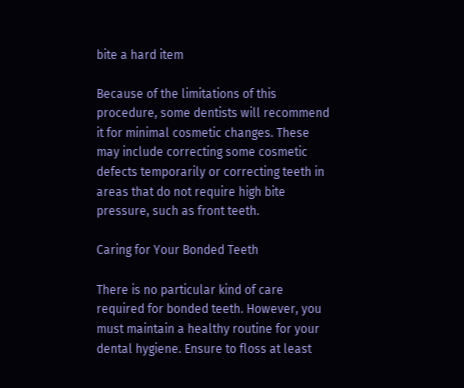bite a hard item

Because of the limitations of this procedure, some dentists will recommend it for minimal cosmetic changes. These may include correcting some cosmetic defects temporarily or correcting teeth in areas that do not require high bite pressure, such as front teeth.

Caring for Your Bonded Teeth

There is no particular kind of care required for bonded teeth. However, you must maintain a healthy routine for your dental hygiene. Ensure to floss at least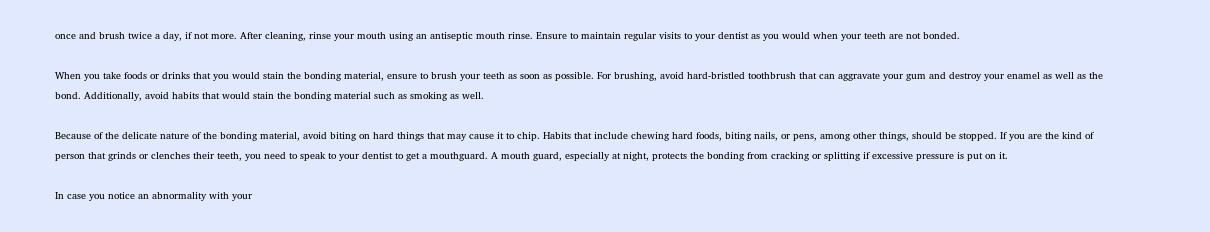once and brush twice a day, if not more. After cleaning, rinse your mouth using an antiseptic mouth rinse. Ensure to maintain regular visits to your dentist as you would when your teeth are not bonded.

When you take foods or drinks that you would stain the bonding material, ensure to brush your teeth as soon as possible. For brushing, avoid hard-bristled toothbrush that can aggravate your gum and destroy your enamel as well as the bond. Additionally, avoid habits that would stain the bonding material such as smoking as well.

Because of the delicate nature of the bonding material, avoid biting on hard things that may cause it to chip. Habits that include chewing hard foods, biting nails, or pens, among other things, should be stopped. If you are the kind of person that grinds or clenches their teeth, you need to speak to your dentist to get a mouthguard. A mouth guard, especially at night, protects the bonding from cracking or splitting if excessive pressure is put on it.

In case you notice an abnormality with your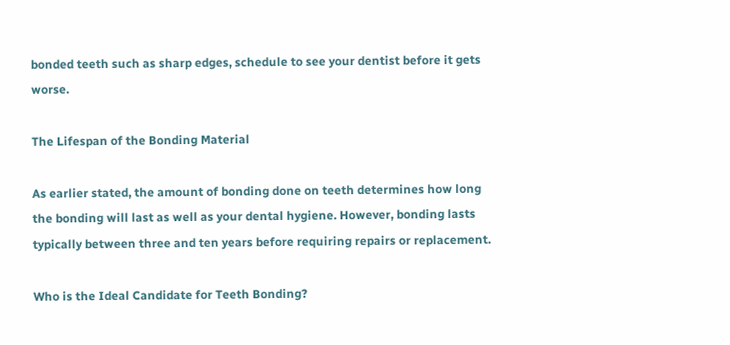bonded teeth such as sharp edges, schedule to see your dentist before it gets worse.

The Lifespan of the Bonding Material

As earlier stated, the amount of bonding done on teeth determines how long the bonding will last as well as your dental hygiene. However, bonding lasts typically between three and ten years before requiring repairs or replacement.

Who is the Ideal Candidate for Teeth Bonding?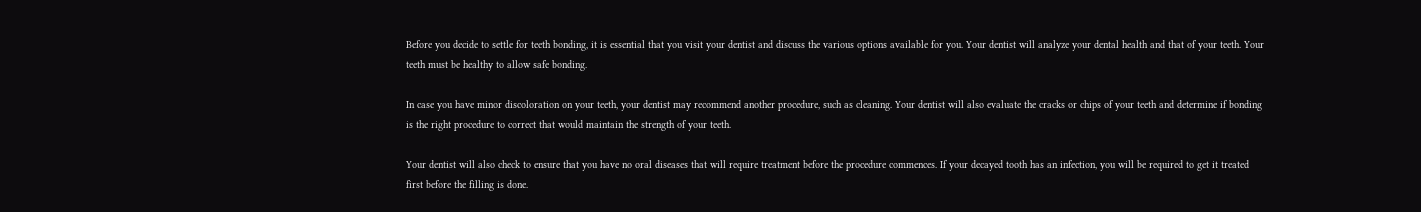Before you decide to settle for teeth bonding, it is essential that you visit your dentist and discuss the various options available for you. Your dentist will analyze your dental health and that of your teeth. Your teeth must be healthy to allow safe bonding.

In case you have minor discoloration on your teeth, your dentist may recommend another procedure, such as cleaning. Your dentist will also evaluate the cracks or chips of your teeth and determine if bonding is the right procedure to correct that would maintain the strength of your teeth.

Your dentist will also check to ensure that you have no oral diseases that will require treatment before the procedure commences. If your decayed tooth has an infection, you will be required to get it treated first before the filling is done.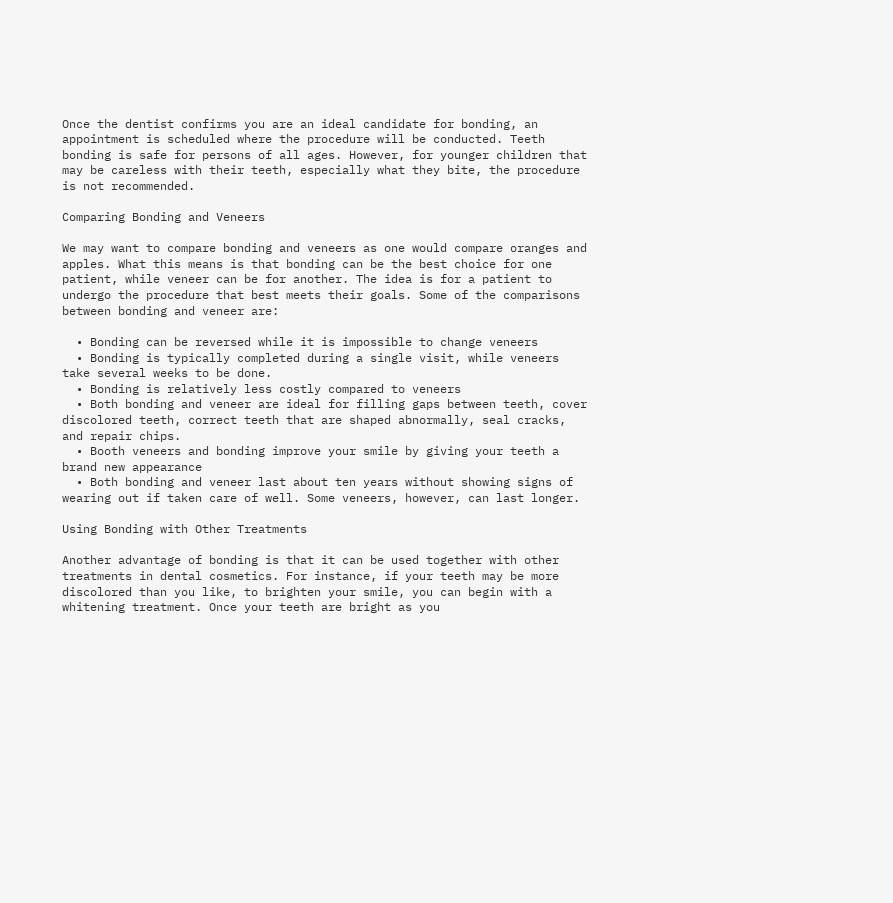Once the dentist confirms you are an ideal candidate for bonding, an appointment is scheduled where the procedure will be conducted. Teeth bonding is safe for persons of all ages. However, for younger children that may be careless with their teeth, especially what they bite, the procedure is not recommended.

Comparing Bonding and Veneers

We may want to compare bonding and veneers as one would compare oranges and apples. What this means is that bonding can be the best choice for one patient, while veneer can be for another. The idea is for a patient to undergo the procedure that best meets their goals. Some of the comparisons between bonding and veneer are:

  • Bonding can be reversed while it is impossible to change veneers
  • Bonding is typically completed during a single visit, while veneers take several weeks to be done.
  • Bonding is relatively less costly compared to veneers
  • Both bonding and veneer are ideal for filling gaps between teeth, cover discolored teeth, correct teeth that are shaped abnormally, seal cracks, and repair chips.
  • Booth veneers and bonding improve your smile by giving your teeth a brand new appearance
  • Both bonding and veneer last about ten years without showing signs of wearing out if taken care of well. Some veneers, however, can last longer.

Using Bonding with Other Treatments

Another advantage of bonding is that it can be used together with other treatments in dental cosmetics. For instance, if your teeth may be more discolored than you like, to brighten your smile, you can begin with a whitening treatment. Once your teeth are bright as you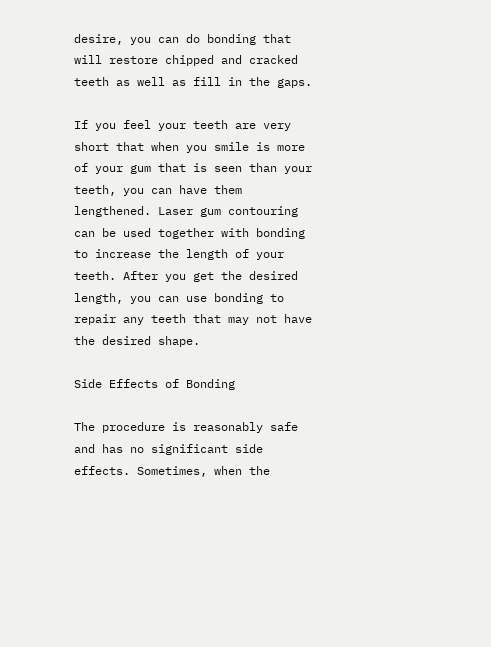desire, you can do bonding that will restore chipped and cracked teeth as well as fill in the gaps.

If you feel your teeth are very short that when you smile is more of your gum that is seen than your teeth, you can have them lengthened. Laser gum contouring can be used together with bonding to increase the length of your teeth. After you get the desired length, you can use bonding to repair any teeth that may not have the desired shape.

Side Effects of Bonding

The procedure is reasonably safe and has no significant side effects. Sometimes, when the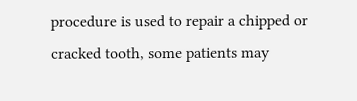procedure is used to repair a chipped or cracked tooth, some patients may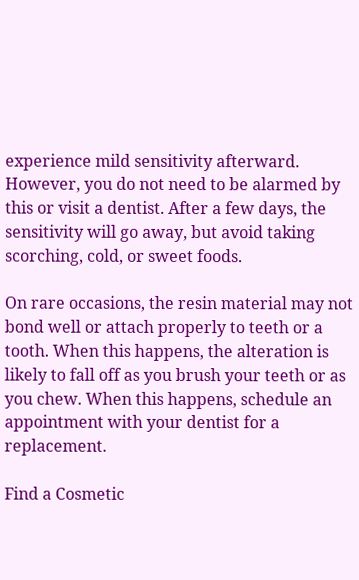experience mild sensitivity afterward. However, you do not need to be alarmed by this or visit a dentist. After a few days, the sensitivity will go away, but avoid taking scorching, cold, or sweet foods.

On rare occasions, the resin material may not bond well or attach properly to teeth or a tooth. When this happens, the alteration is likely to fall off as you brush your teeth or as you chew. When this happens, schedule an appointment with your dentist for a replacement.

Find a Cosmetic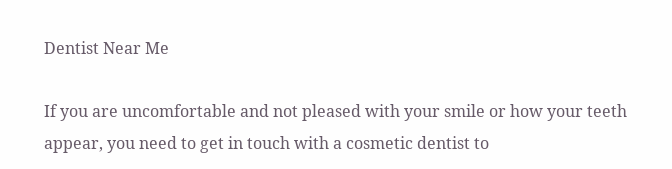Dentist Near Me

If you are uncomfortable and not pleased with your smile or how your teeth appear, you need to get in touch with a cosmetic dentist to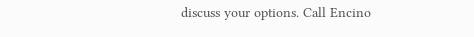discuss your options. Call Encino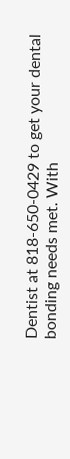Dentist at 818-650-0429 to get your dental bonding needs met. With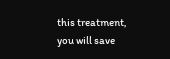this treatment, you will save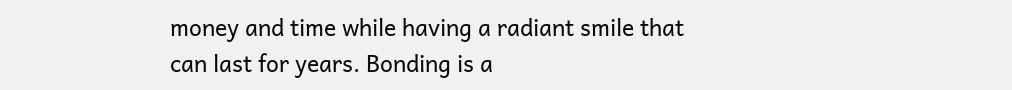money and time while having a radiant smile that can last for years. Bonding is a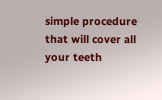simple procedure that will cover all your teeth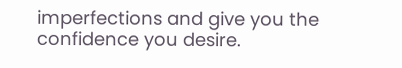imperfections and give you the confidence you desire.